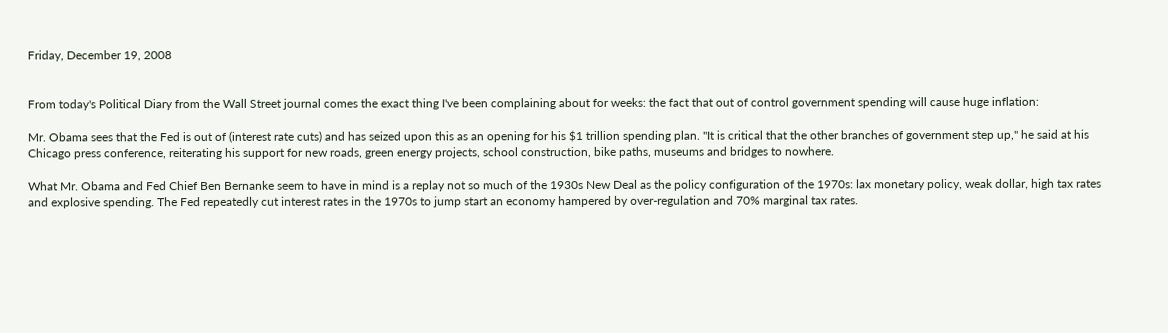Friday, December 19, 2008


From today's Political Diary from the Wall Street journal comes the exact thing I've been complaining about for weeks: the fact that out of control government spending will cause huge inflation:

Mr. Obama sees that the Fed is out of (interest rate cuts) and has seized upon this as an opening for his $1 trillion spending plan. "It is critical that the other branches of government step up," he said at his Chicago press conference, reiterating his support for new roads, green energy projects, school construction, bike paths, museums and bridges to nowhere.

What Mr. Obama and Fed Chief Ben Bernanke seem to have in mind is a replay not so much of the 1930s New Deal as the policy configuration of the 1970s: lax monetary policy, weak dollar, high tax rates and explosive spending. The Fed repeatedly cut interest rates in the 1970s to jump start an economy hampered by over-regulation and 70% marginal tax rates.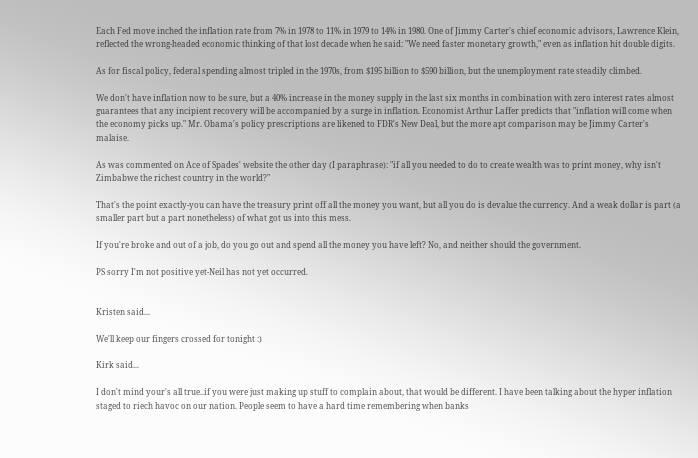Each Fed move inched the inflation rate from 7% in 1978 to 11% in 1979 to 14% in 1980. One of Jimmy Carter's chief economic advisors, Lawrence Klein, reflected the wrong-headed economic thinking of that lost decade when he said: "We need faster monetary growth," even as inflation hit double digits.

As for fiscal policy, federal spending almost tripled in the 1970s, from $195 billion to $590 billion, but the unemployment rate steadily climbed.

We don't have inflation now to be sure, but a 40% increase in the money supply in the last six months in combination with zero interest rates almost guarantees that any incipient recovery will be accompanied by a surge in inflation. Economist Arthur Laffer predicts that "inflation will come when the economy picks up." Mr. Obama's policy prescriptions are likened to FDR's New Deal, but the more apt comparison may be Jimmy Carter's malaise.

As was commented on Ace of Spades' website the other day (I paraphrase): "if all you needed to do to create wealth was to print money, why isn't Zimbabwe the richest country in the world?"

That's the point exactly-you can have the treasury print off all the money you want, but all you do is devalue the currency. And a weak dollar is part (a smaller part but a part nonetheless) of what got us into this mess.

If you're broke and out of a job, do you go out and spend all the money you have left? No, and neither should the government.

PS sorry I'm not positive yet-Neil has not yet occurred.


Kristen said...

We'll keep our fingers crossed for tonight :)

Kirk said...

I don't mind your's all true..if you were just making up stuff to complain about, that would be different. I have been talking about the hyper inflation staged to riech havoc on our nation. People seem to have a hard time remembering when banks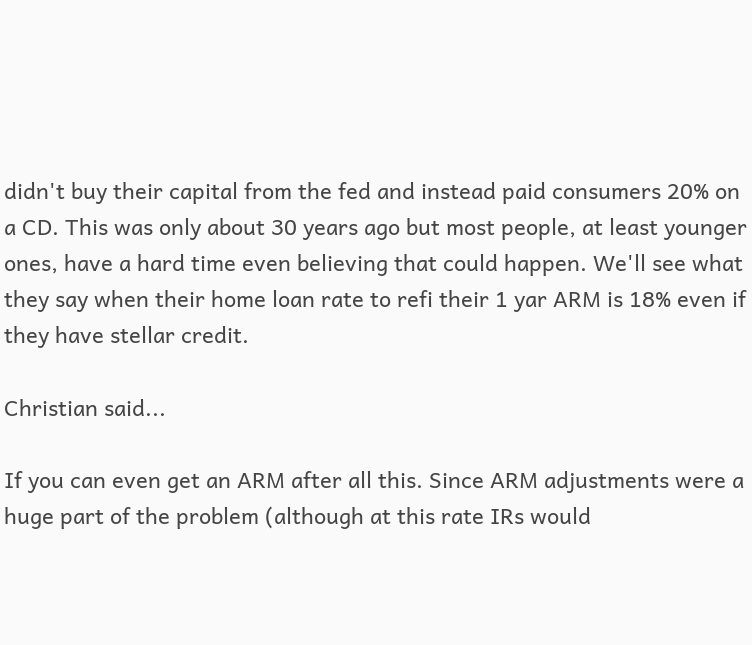didn't buy their capital from the fed and instead paid consumers 20% on a CD. This was only about 30 years ago but most people, at least younger ones, have a hard time even believing that could happen. We'll see what they say when their home loan rate to refi their 1 yar ARM is 18% even if they have stellar credit.

Christian said...

If you can even get an ARM after all this. Since ARM adjustments were a huge part of the problem (although at this rate IRs would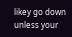likey go down unless your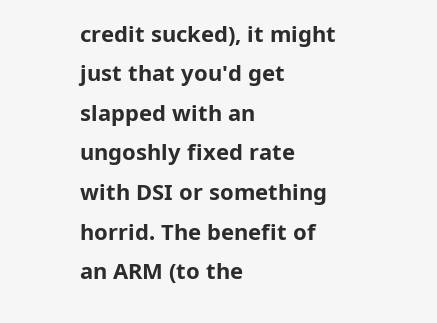credit sucked), it might just that you'd get slapped with an ungoshly fixed rate with DSI or something horrid. The benefit of an ARM (to the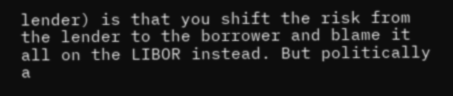lender) is that you shift the risk from the lender to the borrower and blame it all on the LIBOR instead. But politically a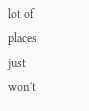lot of places just won't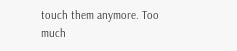touch them anymore. Too much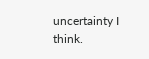uncertainty I think.